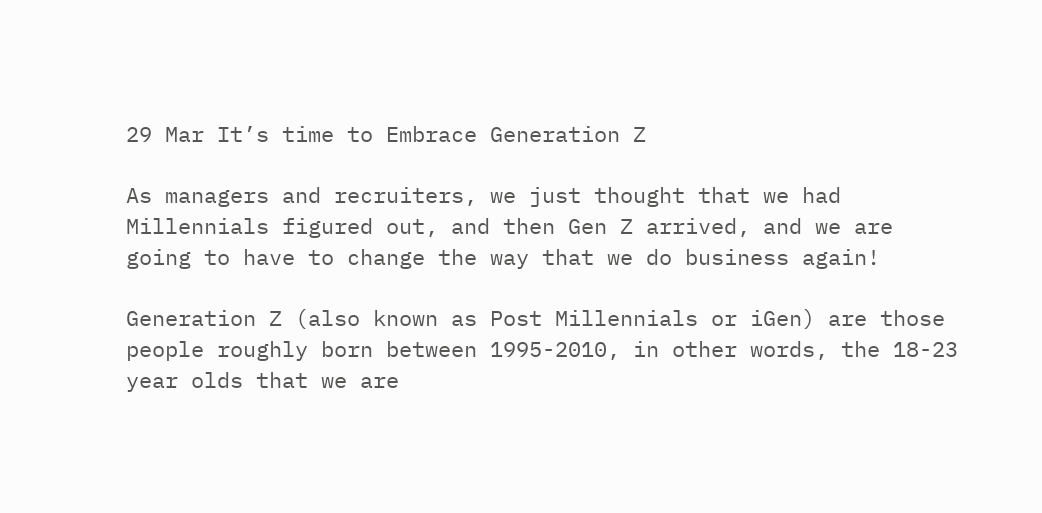29 Mar It’s time to Embrace Generation Z

As managers and recruiters, we just thought that we had Millennials figured out, and then Gen Z arrived, and we are going to have to change the way that we do business again!

Generation Z (also known as Post Millennials or iGen) are those people roughly born between 1995-2010, in other words, the 18-23 year olds that we are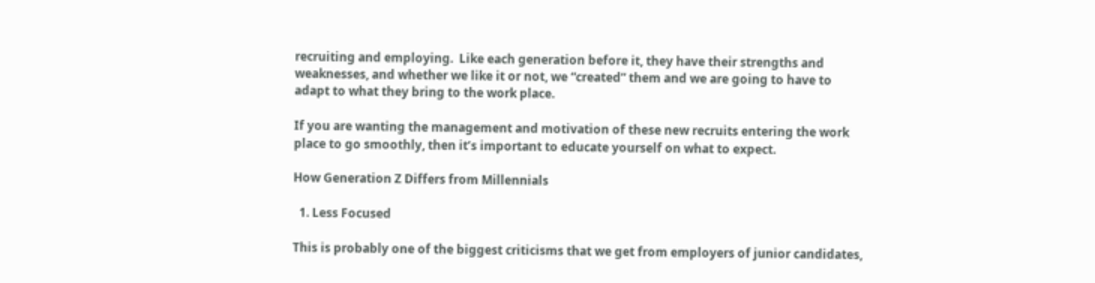recruiting and employing.  Like each generation before it, they have their strengths and weaknesses, and whether we like it or not, we “created” them and we are going to have to adapt to what they bring to the work place.

If you are wanting the management and motivation of these new recruits entering the work place to go smoothly, then it’s important to educate yourself on what to expect.

How Generation Z Differs from Millennials

  1. Less Focused

This is probably one of the biggest criticisms that we get from employers of junior candidates,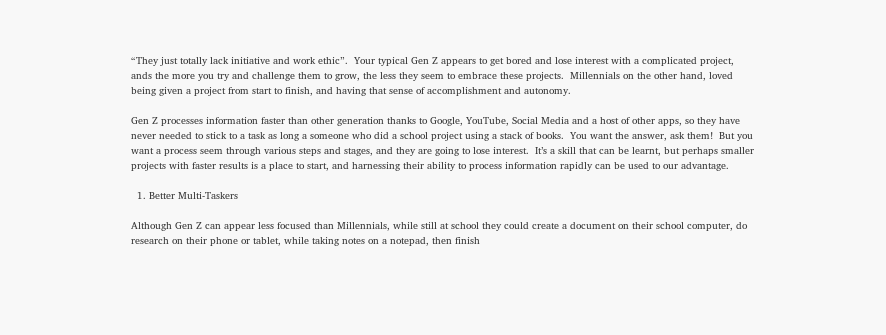“They just totally lack initiative and work ethic”.  Your typical Gen Z appears to get bored and lose interest with a complicated project, ands the more you try and challenge them to grow, the less they seem to embrace these projects.  Millennials on the other hand, loved being given a project from start to finish, and having that sense of accomplishment and autonomy.

Gen Z processes information faster than other generation thanks to Google, YouTube, Social Media and a host of other apps, so they have never needed to stick to a task as long a someone who did a school project using a stack of books.  You want the answer, ask them!  But you want a process seem through various steps and stages, and they are going to lose interest.  It’s a skill that can be learnt, but perhaps smaller projects with faster results is a place to start, and harnessing their ability to process information rapidly can be used to our advantage.

  1. Better Multi-Taskers

Although Gen Z can appear less focused than Millennials, while still at school they could create a document on their school computer, do research on their phone or tablet, while taking notes on a notepad, then finish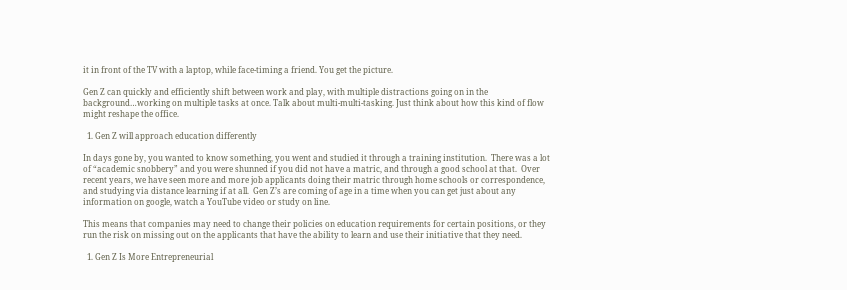it in front of the TV with a laptop, while face-timing a friend. You get the picture.

Gen Z can quickly and efficiently shift between work and play, with multiple distractions going on in the background…working on multiple tasks at once. Talk about multi-multi-tasking. Just think about how this kind of flow might reshape the office.

  1. Gen Z will approach education differently

In days gone by, you wanted to know something, you went and studied it through a training institution.  There was a lot of “academic snobbery” and you were shunned if you did not have a matric, and through a good school at that.  Over recent years, we have seen more and more job applicants doing their matric through home schools or correspondence, and studying via distance learning if at all.  Gen Z’s are coming of age in a time when you can get just about any information on google, watch a YouTube video or study on line.

This means that companies may need to change their policies on education requirements for certain positions, or they run the risk on missing out on the applicants that have the ability to learn and use their initiative that they need.

  1. Gen Z Is More Entrepreneurial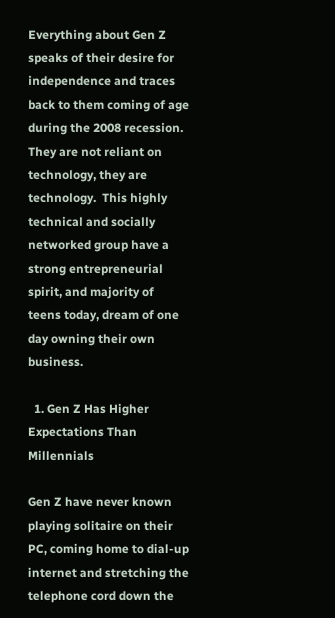Everything about Gen Z speaks of their desire for independence and traces back to them coming of age during the 2008 recession.  They are not reliant on technology, they are technology.  This highly technical and socially networked group have a strong entrepreneurial spirit, and majority of teens today, dream of one day owning their own business.

  1. Gen Z Has Higher Expectations Than Millennials

Gen Z have never known playing solitaire on their PC, coming home to dial-up internet and stretching the telephone cord down the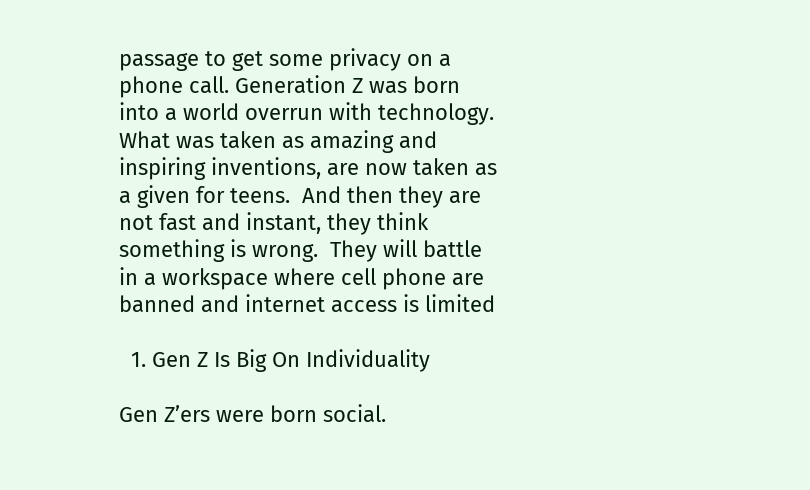passage to get some privacy on a phone call. Generation Z was born into a world overrun with technology. What was taken as amazing and inspiring inventions, are now taken as a given for teens.  And then they are not fast and instant, they think something is wrong.  They will battle in a workspace where cell phone are banned and internet access is limited

  1. Gen Z Is Big On Individuality

Gen Z’ers were born social.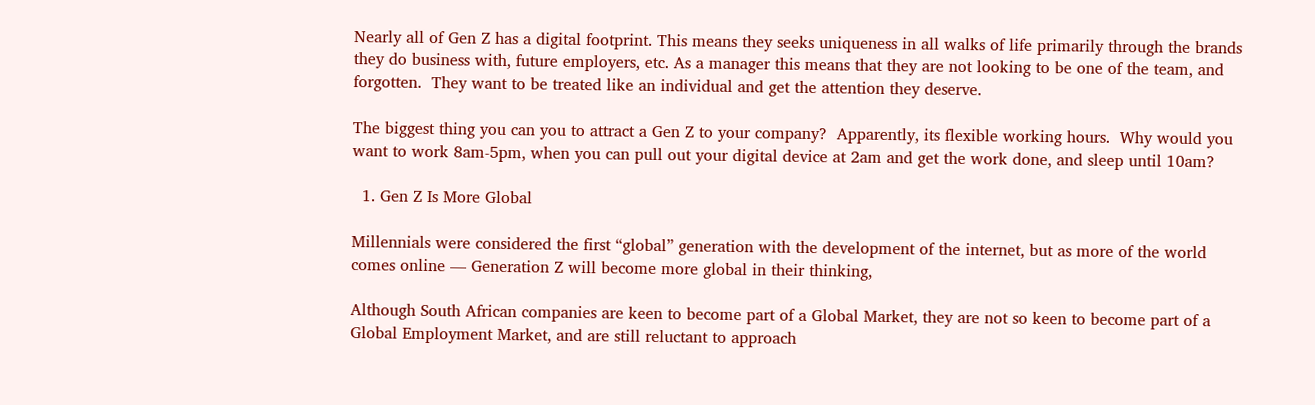Nearly all of Gen Z has a digital footprint. This means they seeks uniqueness in all walks of life primarily through the brands they do business with, future employers, etc. As a manager this means that they are not looking to be one of the team, and forgotten.  They want to be treated like an individual and get the attention they deserve.

The biggest thing you can you to attract a Gen Z to your company?  Apparently, its flexible working hours.  Why would you want to work 8am-5pm, when you can pull out your digital device at 2am and get the work done, and sleep until 10am?

  1. Gen Z Is More Global

Millennials were considered the first “global” generation with the development of the internet, but as more of the world comes online — Generation Z will become more global in their thinking,

Although South African companies are keen to become part of a Global Market, they are not so keen to become part of a Global Employment Market, and are still reluctant to approach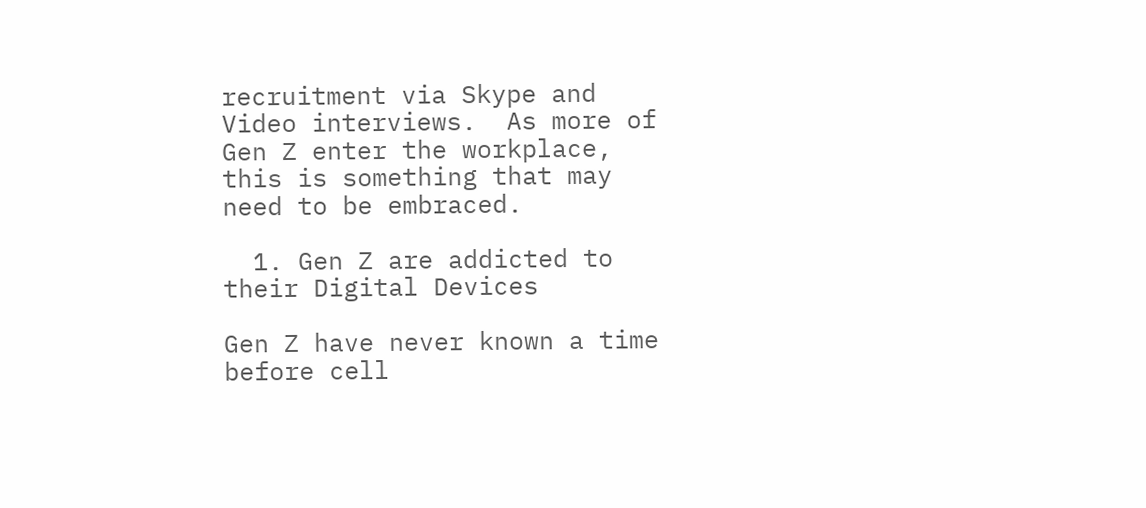recruitment via Skype and Video interviews.  As more of Gen Z enter the workplace, this is something that may need to be embraced.

  1. Gen Z are addicted to their Digital Devices

Gen Z have never known a time before cell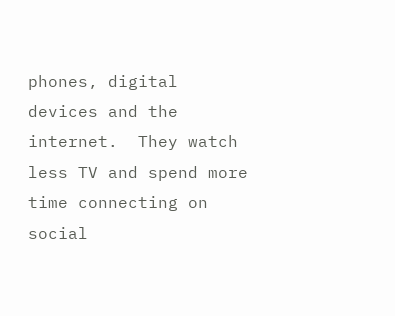phones, digital devices and the internet.  They watch less TV and spend more time connecting on social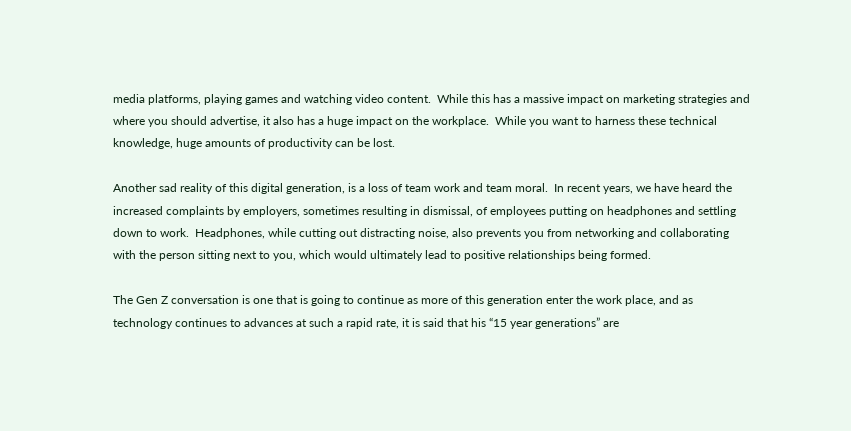media platforms, playing games and watching video content.  While this has a massive impact on marketing strategies and where you should advertise, it also has a huge impact on the workplace.  While you want to harness these technical knowledge, huge amounts of productivity can be lost.

Another sad reality of this digital generation, is a loss of team work and team moral.  In recent years, we have heard the increased complaints by employers, sometimes resulting in dismissal, of employees putting on headphones and settling down to work.  Headphones, while cutting out distracting noise, also prevents you from networking and collaborating with the person sitting next to you, which would ultimately lead to positive relationships being formed.

The Gen Z conversation is one that is going to continue as more of this generation enter the work place, and as technology continues to advances at such a rapid rate, it is said that his “15 year generations” are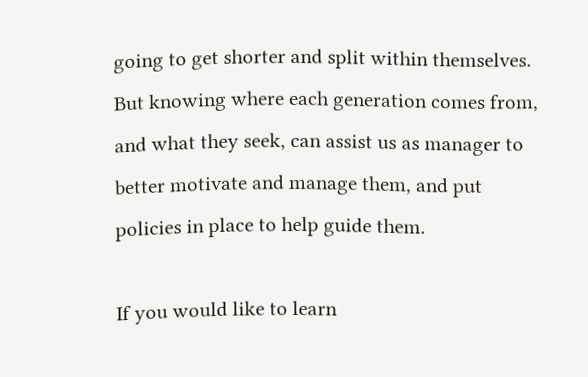going to get shorter and split within themselves.  But knowing where each generation comes from, and what they seek, can assist us as manager to better motivate and manage them, and put policies in place to help guide them.

If you would like to learn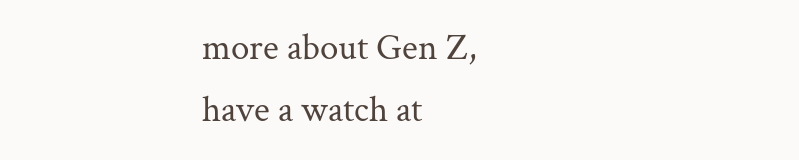more about Gen Z, have a watch at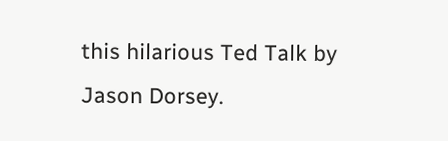this hilarious Ted Talk by Jason Dorsey.